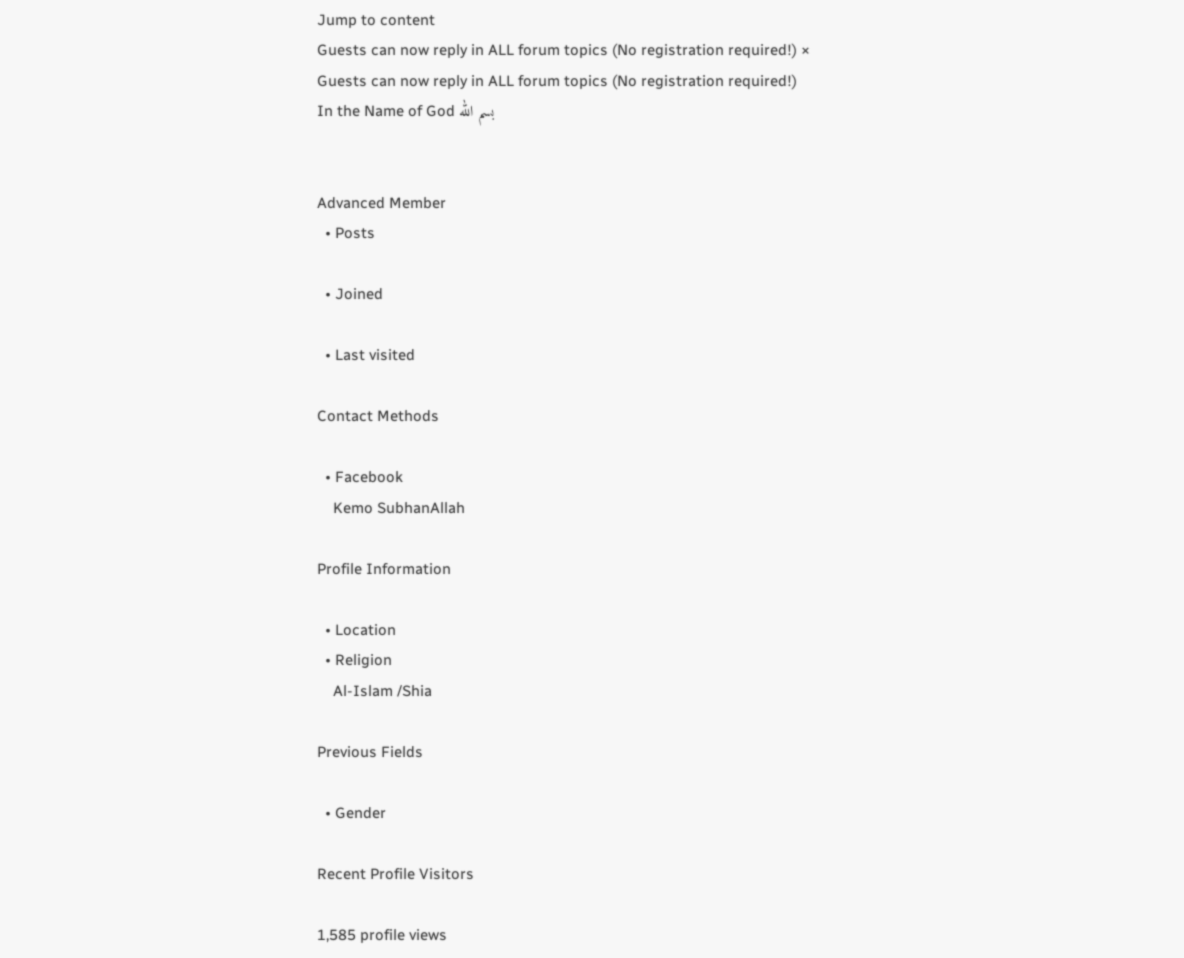Jump to content
Guests can now reply in ALL forum topics (No registration required!) ×
Guests can now reply in ALL forum topics (No registration required!)
In the Name of God بسم الله


Advanced Member
  • Posts

  • Joined

  • Last visited

Contact Methods

  • Facebook
    Kemo SubhanAllah

Profile Information

  • Location
  • Religion
    Al-Islam /Shia

Previous Fields

  • Gender

Recent Profile Visitors

1,585 profile views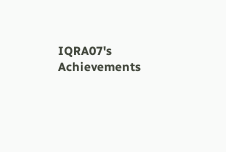IQRA07's Achievements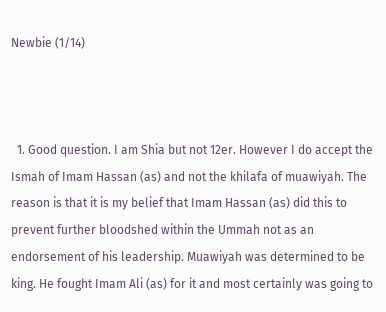Newbie (1/14)



  1. Good question. I am Shia but not 12er. However I do accept the Ismah of Imam Hassan (as) and not the khilafa of muawiyah. The reason is that it is my belief that Imam Hassan (as) did this to prevent further bloodshed within the Ummah not as an endorsement of his leadership. Muawiyah was determined to be king. He fought Imam Ali (as) for it and most certainly was going to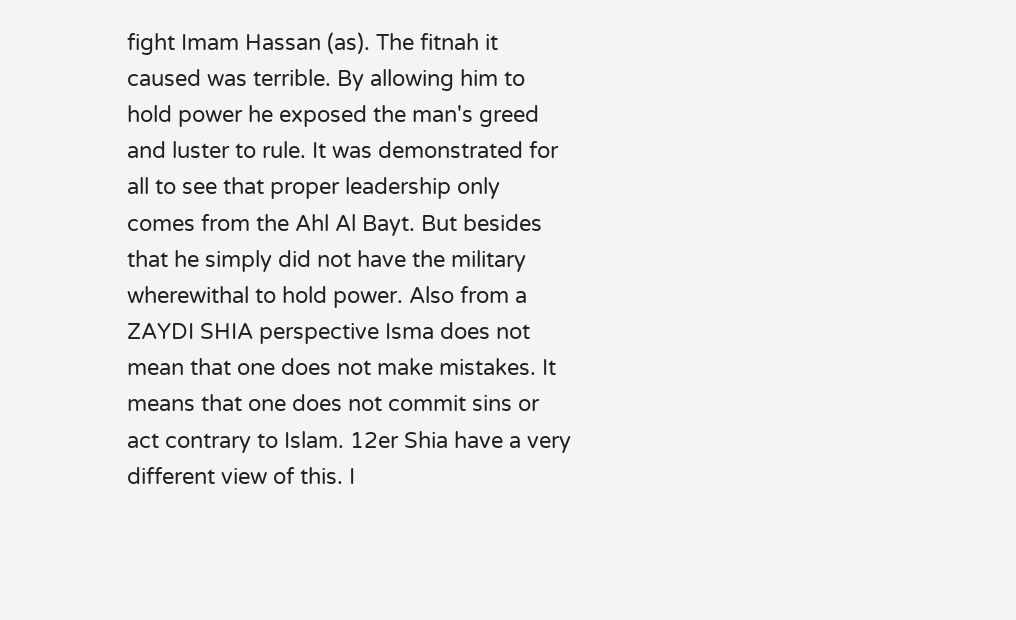fight Imam Hassan (as). The fitnah it caused was terrible. By allowing him to hold power he exposed the man's greed and luster to rule. It was demonstrated for all to see that proper leadership only comes from the Ahl Al Bayt. But besides that he simply did not have the military wherewithal to hold power. Also from a ZAYDI SHIA perspective Isma does not mean that one does not make mistakes. It means that one does not commit sins or act contrary to Islam. 12er Shia have a very different view of this. I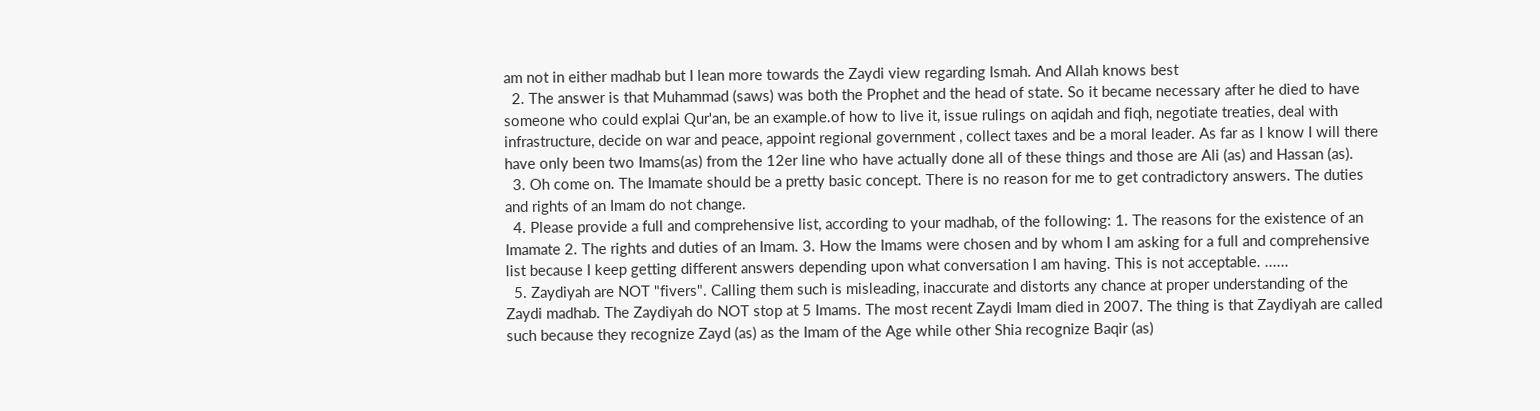am not in either madhab but I lean more towards the Zaydi view regarding Ismah. And Allah knows best
  2. The answer is that Muhammad (saws) was both the Prophet and the head of state. So it became necessary after he died to have someone who could explai Qur'an, be an example.of how to live it, issue rulings on aqidah and fiqh, negotiate treaties, deal with infrastructure, decide on war and peace, appoint regional government , collect taxes and be a moral leader. As far as I know I will there have only been two Imams(as) from the 12er line who have actually done all of these things and those are Ali (as) and Hassan (as).
  3. Oh come on. The Imamate should be a pretty basic concept. There is no reason for me to get contradictory answers. The duties and rights of an Imam do not change.
  4. Please provide a full and comprehensive list, according to your madhab, of the following: 1. The reasons for the existence of an Imamate 2. The rights and duties of an Imam. 3. How the Imams were chosen and by whom I am asking for a full and comprehensive list because I keep getting different answers depending upon what conversation I am having. This is not acceptable. ......
  5. Zaydiyah are NOT "fivers". Calling them such is misleading, inaccurate and distorts any chance at proper understanding of the Zaydi madhab. The Zaydiyah do NOT stop at 5 Imams. The most recent Zaydi Imam died in 2007. The thing is that Zaydiyah are called such because they recognize Zayd (as) as the Imam of the Age while other Shia recognize Baqir (as)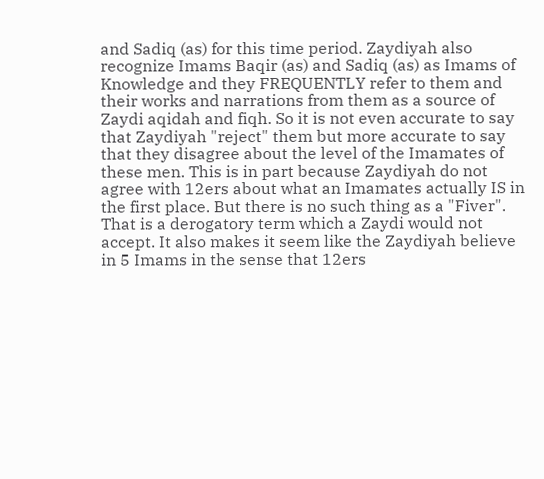and Sadiq (as) for this time period. Zaydiyah also recognize Imams Baqir (as) and Sadiq (as) as Imams of Knowledge and they FREQUENTLY refer to them and their works and narrations from them as a source of Zaydi aqidah and fiqh. So it is not even accurate to say that Zaydiyah "reject" them but more accurate to say that they disagree about the level of the Imamates of these men. This is in part because Zaydiyah do not agree with 12ers about what an Imamates actually IS in the first place. But there is no such thing as a "Fiver". That is a derogatory term which a Zaydi would not accept. It also makes it seem like the Zaydiyah believe in 5 Imams in the sense that 12ers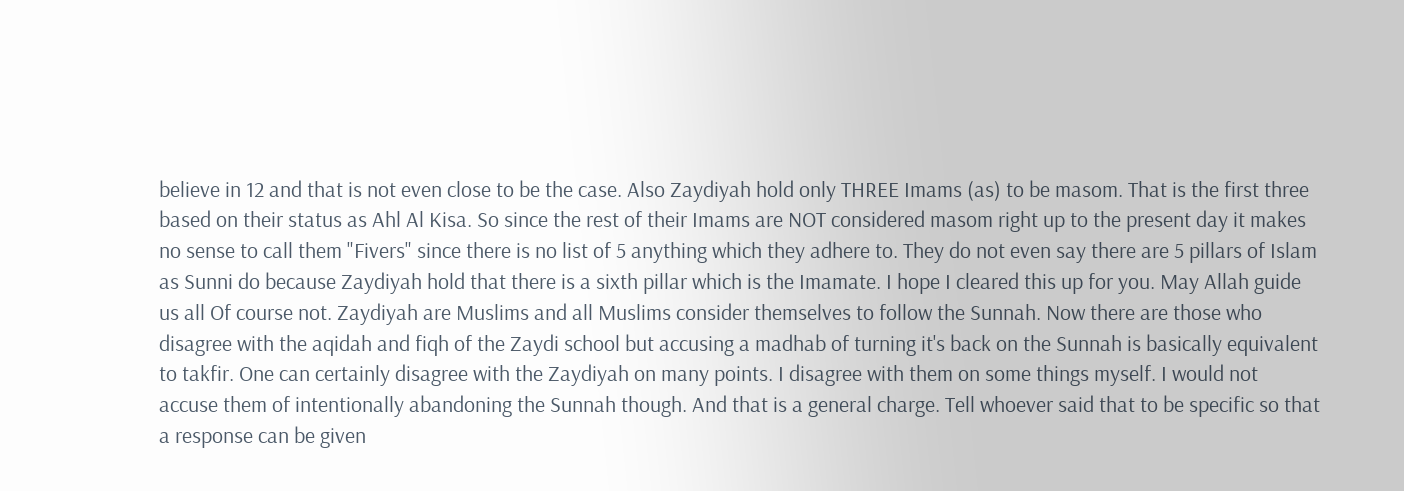believe in 12 and that is not even close to be the case. Also Zaydiyah hold only THREE Imams (as) to be masom. That is the first three based on their status as Ahl Al Kisa. So since the rest of their Imams are NOT considered masom right up to the present day it makes no sense to call them "Fivers" since there is no list of 5 anything which they adhere to. They do not even say there are 5 pillars of Islam as Sunni do because Zaydiyah hold that there is a sixth pillar which is the Imamate. I hope I cleared this up for you. May Allah guide us all Of course not. Zaydiyah are Muslims and all Muslims consider themselves to follow the Sunnah. Now there are those who disagree with the aqidah and fiqh of the Zaydi school but accusing a madhab of turning it's back on the Sunnah is basically equivalent to takfir. One can certainly disagree with the Zaydiyah on many points. I disagree with them on some things myself. I would not accuse them of intentionally abandoning the Sunnah though. And that is a general charge. Tell whoever said that to be specific so that a response can be given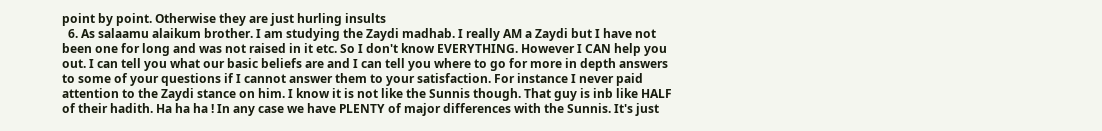point by point. Otherwise they are just hurling insults
  6. As salaamu alaikum brother. I am studying the Zaydi madhab. I really AM a Zaydi but I have not been one for long and was not raised in it etc. So I don't know EVERYTHING. However I CAN help you out. I can tell you what our basic beliefs are and I can tell you where to go for more in depth answers to some of your questions if I cannot answer them to your satisfaction. For instance I never paid attention to the Zaydi stance on him. I know it is not like the Sunnis though. That guy is inb like HALF of their hadith. Ha ha ha ! In any case we have PLENTY of major differences with the Sunnis. It's just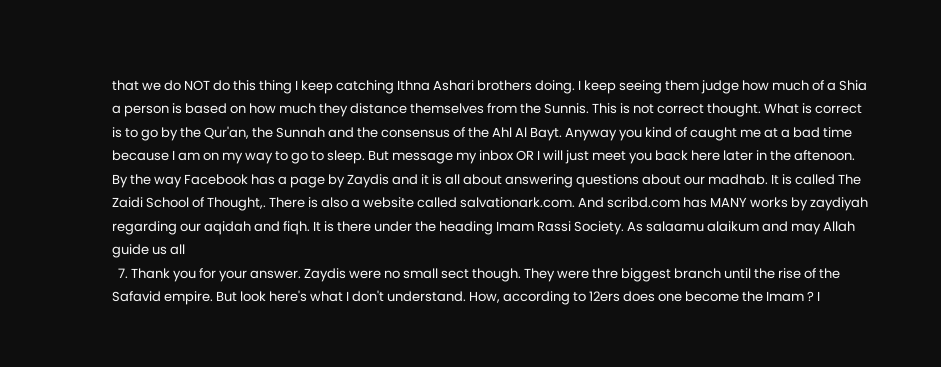that we do NOT do this thing I keep catching Ithna Ashari brothers doing. I keep seeing them judge how much of a Shia a person is based on how much they distance themselves from the Sunnis. This is not correct thought. What is correct is to go by the Qur'an, the Sunnah and the consensus of the Ahl Al Bayt. Anyway you kind of caught me at a bad time because I am on my way to go to sleep. But message my inbox OR I will just meet you back here later in the aftenoon. By the way Facebook has a page by Zaydis and it is all about answering questions about our madhab. It is called The Zaidi School of Thought,. There is also a website called salvationark.com. And scribd.com has MANY works by zaydiyah regarding our aqidah and fiqh. It is there under the heading Imam Rassi Society. As salaamu alaikum and may Allah guide us all
  7. Thank you for your answer. Zaydis were no small sect though. They were thre biggest branch until the rise of the Safavid empire. But look here's what I don't understand. How, according to 12ers does one become the Imam ? I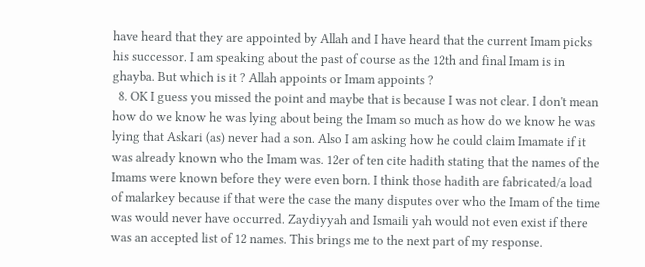have heard that they are appointed by Allah and I have heard that the current Imam picks his successor. I am speaking about the past of course as the 12th and final Imam is in ghayba. But which is it ? Allah appoints or Imam appoints ?
  8. OK I guess you missed the point and maybe that is because I was not clear. I don't mean how do we know he was lying about being the Imam so much as how do we know he was lying that Askari (as) never had a son. Also I am asking how he could claim Imamate if it was already known who the Imam was. 12er of ten cite hadith stating that the names of the Imams were known before they were even born. I think those hadith are fabricated/a load of malarkey because if that were the case the many disputes over who the Imam of the time was would never have occurred. Zaydiyyah and Ismaili yah would not even exist if there was an accepted list of 12 names. This brings me to the next part of my response.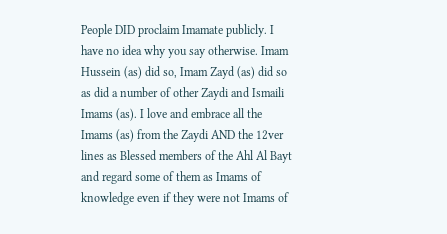People DID proclaim Imamate publicly. I have no idea why you say otherwise. Imam Hussein (as) did so, Imam Zayd (as) did so as did a number of other Zaydi and Ismaili Imams (as). I love and embrace all the Imams (as) from the Zaydi AND the 12ver lines as Blessed members of the Ahl Al Bayt and regard some of them as Imams of knowledge even if they were not Imams of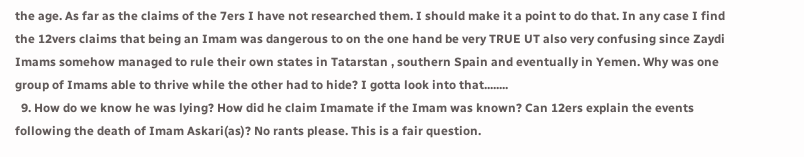the age. As far as the claims of the 7ers I have not researched them. I should make it a point to do that. In any case I find the 12vers claims that being an Imam was dangerous to on the one hand be very TRUE UT also very confusing since Zaydi Imams somehow managed to rule their own states in Tatarstan , southern Spain and eventually in Yemen. Why was one group of Imams able to thrive while the other had to hide? I gotta look into that........
  9. How do we know he was lying? How did he claim Imamate if the Imam was known? Can 12ers explain the events following the death of Imam Askari(as)? No rants please. This is a fair question.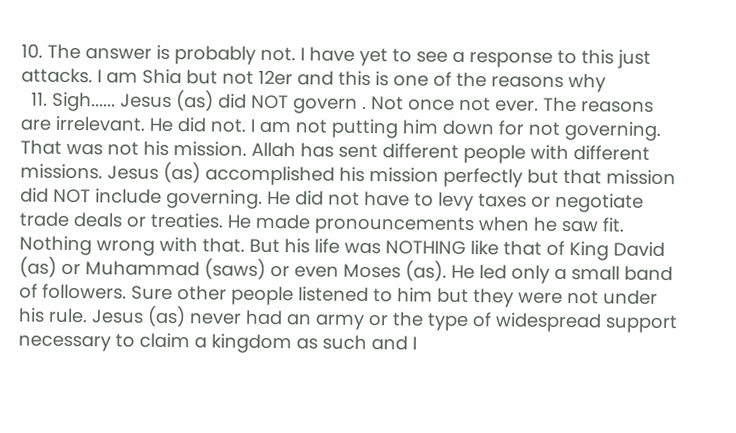10. The answer is probably not. I have yet to see a response to this just attacks. I am Shia but not 12er and this is one of the reasons why
  11. Sigh...... Jesus (as) did NOT govern . Not once not ever. The reasons are irrelevant. He did not. I am not putting him down for not governing. That was not his mission. Allah has sent different people with different missions. Jesus (as) accomplished his mission perfectly but that mission did NOT include governing. He did not have to levy taxes or negotiate trade deals or treaties. He made pronouncements when he saw fit. Nothing wrong with that. But his life was NOTHING like that of King David (as) or Muhammad (saws) or even Moses (as). He led only a small band of followers. Sure other people listened to him but they were not under his rule. Jesus (as) never had an army or the type of widespread support necessary to claim a kingdom as such and I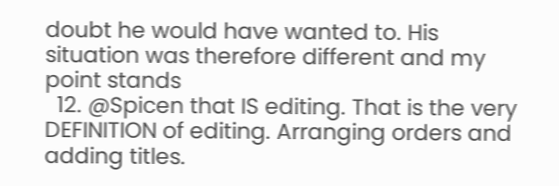doubt he would have wanted to. His situation was therefore different and my point stands
  12. @Spicen that IS editing. That is the very DEFINITION of editing. Arranging orders and adding titles.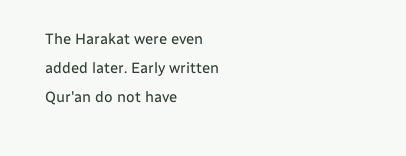The Harakat were even added later. Early written Qur'an do not have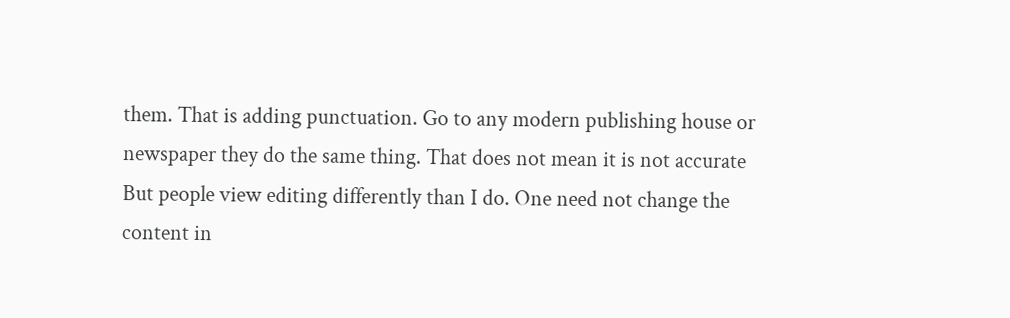them. That is adding punctuation. Go to any modern publishing house or newspaper they do the same thing. That does not mean it is not accurate But people view editing differently than I do. One need not change the content in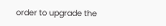order to upgrade the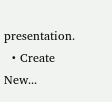presentation.
  • Create New...